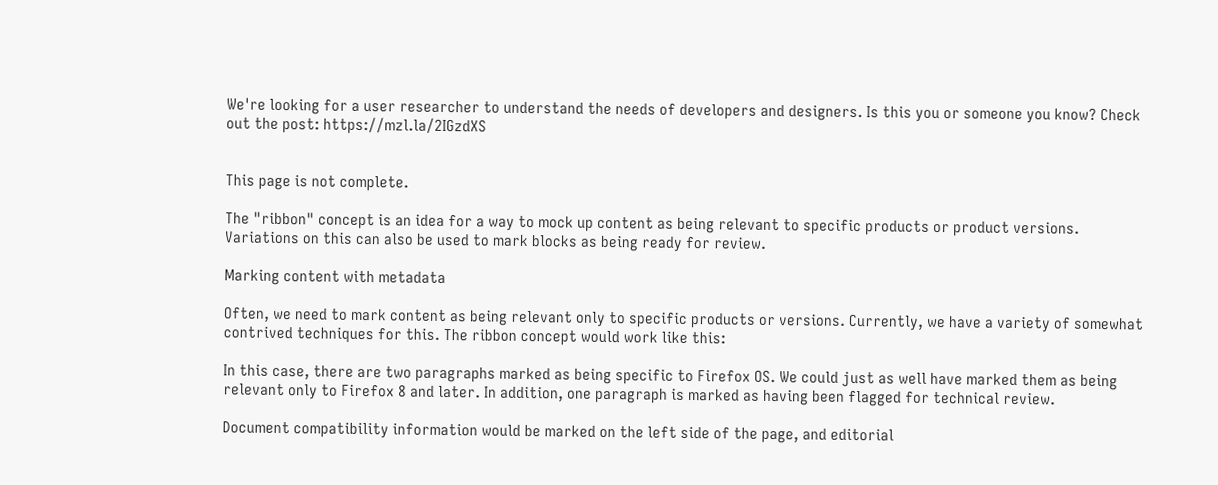We're looking for a user researcher to understand the needs of developers and designers. Is this you or someone you know? Check out the post: https://mzl.la/2IGzdXS


This page is not complete.

The "ribbon" concept is an idea for a way to mock up content as being relevant to specific products or product versions. Variations on this can also be used to mark blocks as being ready for review.

Marking content with metadata

Often, we need to mark content as being relevant only to specific products or versions. Currently, we have a variety of somewhat contrived techniques for this. The ribbon concept would work like this:

In this case, there are two paragraphs marked as being specific to Firefox OS. We could just as well have marked them as being relevant only to Firefox 8 and later. In addition, one paragraph is marked as having been flagged for technical review.

Document compatibility information would be marked on the left side of the page, and editorial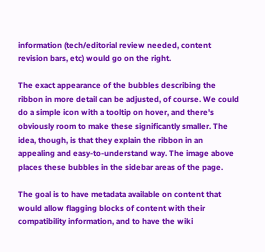information (tech/editorial review needed, content revision bars, etc) would go on the right.

The exact appearance of the bubbles describing the ribbon in more detail can be adjusted, of course. We could do a simple icon with a tooltip on hover, and there's obviously room to make these significantly smaller. The idea, though, is that they explain the ribbon in an appealing and easy-to-understand way. The image above places these bubbles in the sidebar areas of the page.

The goal is to have metadata available on content that would allow flagging blocks of content with their compatibility information, and to have the wiki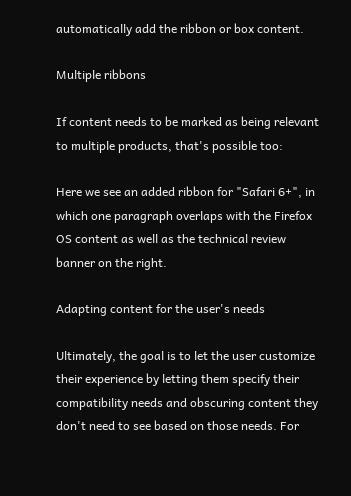automatically add the ribbon or box content.

Multiple ribbons

If content needs to be marked as being relevant to multiple products, that's possible too:

Here we see an added ribbon for "Safari 6+", in which one paragraph overlaps with the Firefox OS content as well as the technical review banner on the right.

Adapting content for the user's needs

Ultimately, the goal is to let the user customize their experience by letting them specify their compatibility needs and obscuring content they don't need to see based on those needs. For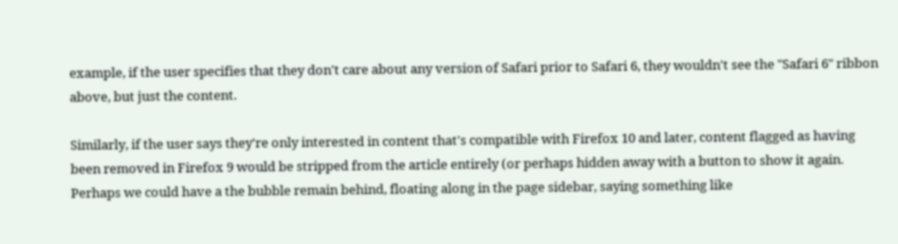example, if the user specifies that they don't care about any version of Safari prior to Safari 6, they wouldn't see the "Safari 6" ribbon above, but just the content.

Similarly, if the user says they're only interested in content that's compatible with Firefox 10 and later, content flagged as having been removed in Firefox 9 would be stripped from the article entirely (or perhaps hidden away with a button to show it again. Perhaps we could have a the bubble remain behind, floating along in the page sidebar, saying something like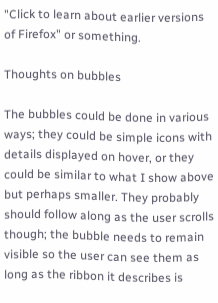"Click to learn about earlier versions of Firefox" or something.

Thoughts on bubbles

The bubbles could be done in various ways; they could be simple icons with details displayed on hover, or they could be similar to what I show above but perhaps smaller. They probably should follow along as the user scrolls though; the bubble needs to remain visible so the user can see them as long as the ribbon it describes is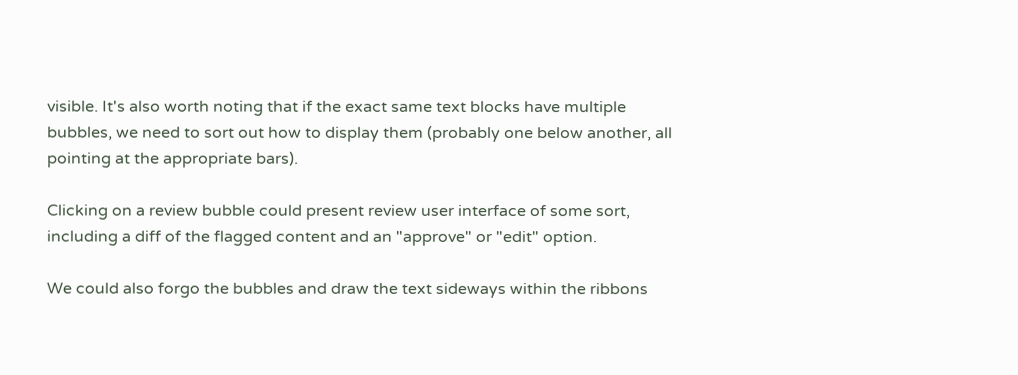visible. It's also worth noting that if the exact same text blocks have multiple bubbles, we need to sort out how to display them (probably one below another, all pointing at the appropriate bars).

Clicking on a review bubble could present review user interface of some sort, including a diff of the flagged content and an "approve" or "edit" option.

We could also forgo the bubbles and draw the text sideways within the ribbons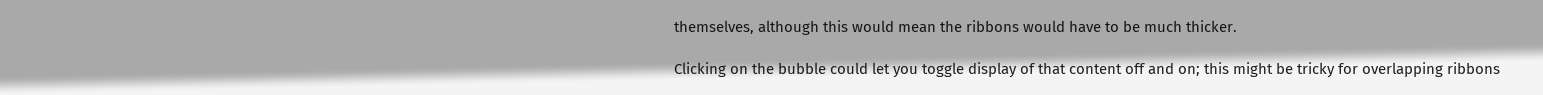themselves, although this would mean the ribbons would have to be much thicker.

Clicking on the bubble could let you toggle display of that content off and on; this might be tricky for overlapping ribbons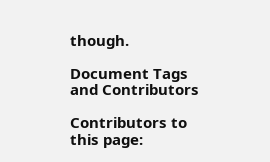though.

Document Tags and Contributors

Contributors to this page: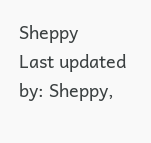Sheppy
Last updated by: Sheppy,